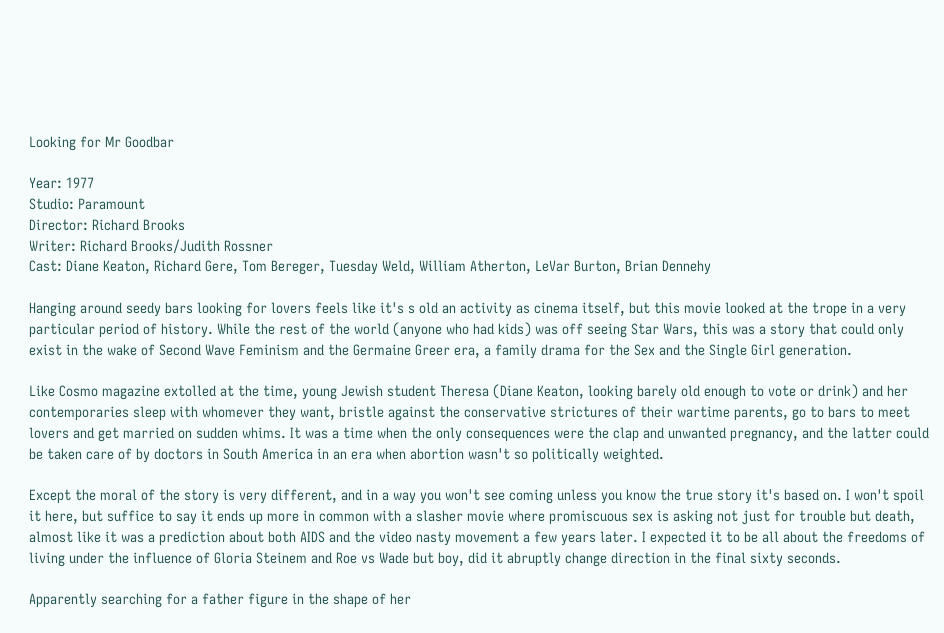Looking for Mr Goodbar

Year: 1977
Studio: Paramount
Director: Richard Brooks
Writer: Richard Brooks/Judith Rossner
Cast: Diane Keaton, Richard Gere, Tom Bereger, Tuesday Weld, William Atherton, LeVar Burton, Brian Dennehy

Hanging around seedy bars looking for lovers feels like it's s old an activity as cinema itself, but this movie looked at the trope in a very particular period of history. While the rest of the world (anyone who had kids) was off seeing Star Wars, this was a story that could only exist in the wake of Second Wave Feminism and the Germaine Greer era, a family drama for the Sex and the Single Girl generation.

Like Cosmo magazine extolled at the time, young Jewish student Theresa (Diane Keaton, looking barely old enough to vote or drink) and her contemporaries sleep with whomever they want, bristle against the conservative strictures of their wartime parents, go to bars to meet lovers and get married on sudden whims. It was a time when the only consequences were the clap and unwanted pregnancy, and the latter could be taken care of by doctors in South America in an era when abortion wasn't so politically weighted.

Except the moral of the story is very different, and in a way you won't see coming unless you know the true story it's based on. I won't spoil it here, but suffice to say it ends up more in common with a slasher movie where promiscuous sex is asking not just for trouble but death, almost like it was a prediction about both AIDS and the video nasty movement a few years later. I expected it to be all about the freedoms of living under the influence of Gloria Steinem and Roe vs Wade but boy, did it abruptly change direction in the final sixty seconds.

Apparently searching for a father figure in the shape of her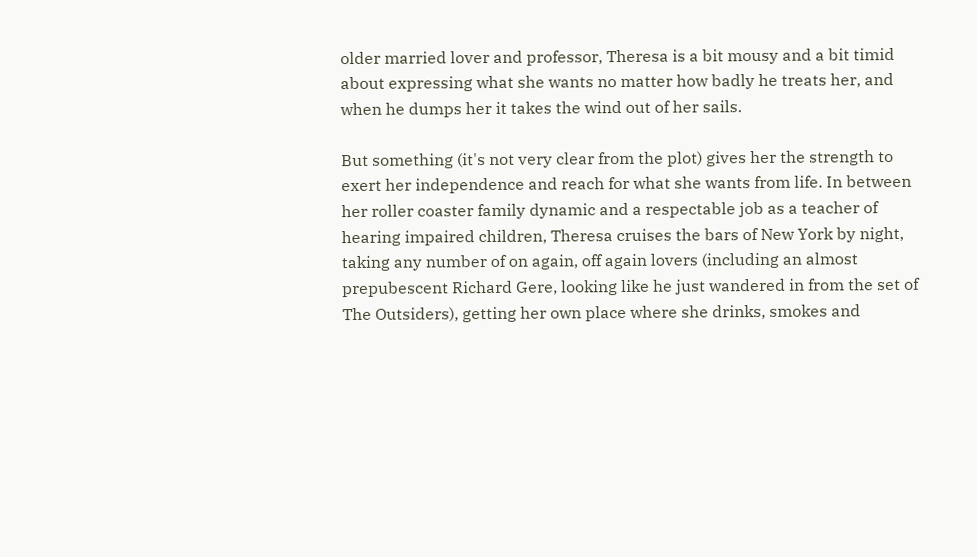older married lover and professor, Theresa is a bit mousy and a bit timid about expressing what she wants no matter how badly he treats her, and when he dumps her it takes the wind out of her sails.

But something (it's not very clear from the plot) gives her the strength to exert her independence and reach for what she wants from life. In between her roller coaster family dynamic and a respectable job as a teacher of hearing impaired children, Theresa cruises the bars of New York by night, taking any number of on again, off again lovers (including an almost prepubescent Richard Gere, looking like he just wandered in from the set of The Outsiders), getting her own place where she drinks, smokes and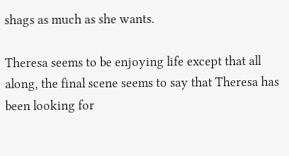shags as much as she wants.

Theresa seems to be enjoying life except that all along, the final scene seems to say that Theresa has been looking for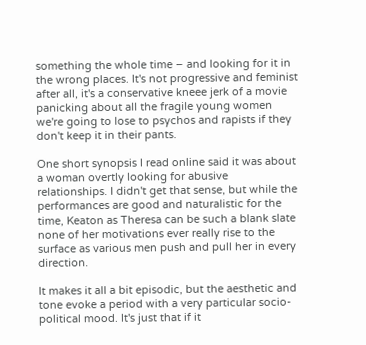something the whole time – and looking for it in the wrong places. It's not progressive and feminist after all, it's a conservative kneee jerk of a movie panicking about all the fragile young women we're going to lose to psychos and rapists if they don't keep it in their pants.

One short synopsis I read online said it was about a woman overtly looking for abusive relationships. I didn't get that sense, but while the performances are good and naturalistic for the time, Keaton as Theresa can be such a blank slate none of her motivations ever really rise to the surface as various men push and pull her in every direction.

It makes it all a bit episodic, but the aesthetic and tone evoke a period with a very particular socio-political mood. It's just that if it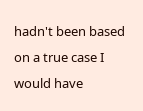hadn't been based on a true case I would have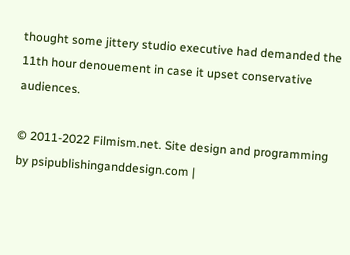thought some jittery studio executive had demanded the 11th hour denouement in case it upset conservative audiences.

© 2011-2022 Filmism.net. Site design and programming by psipublishinganddesign.com |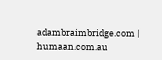adambraimbridge.com | humaan.com.au